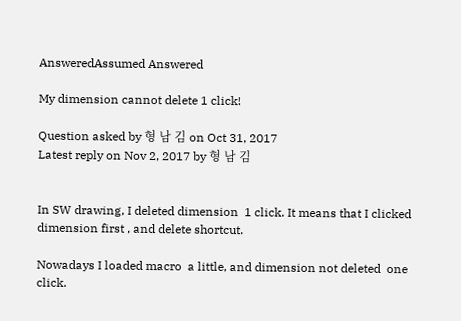AnsweredAssumed Answered

My dimension cannot delete 1 click!

Question asked by 형 남 김 on Oct 31, 2017
Latest reply on Nov 2, 2017 by 형 남 김


In SW drawing, I deleted dimension  1 click. It means that I clicked dimension first , and delete shortcut.

Nowadays I loaded macro  a little, and dimension not deleted  one click.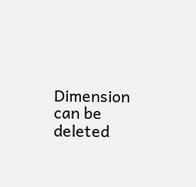Dimension can be deleted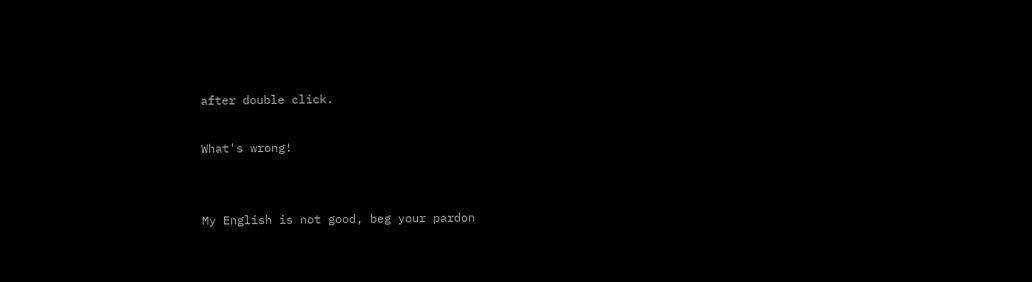after double click.

What's wrong!


My English is not good, beg your pardon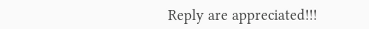Reply are appreciated!!!